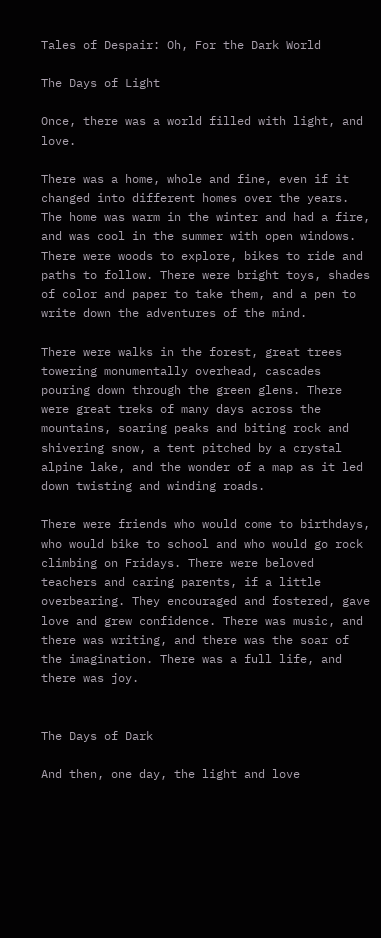Tales of Despair: Oh, For the Dark World

The Days of Light

Once, there was a world filled with light, and love.

There was a home, whole and fine, even if it changed into different homes over the years. The home was warm in the winter and had a fire, and was cool in the summer with open windows. There were woods to explore, bikes to ride and paths to follow. There were bright toys, shades of color and paper to take them, and a pen to write down the adventures of the mind.

There were walks in the forest, great trees towering monumentally overhead, cascades pouring down through the green glens. There were great treks of many days across the mountains, soaring peaks and biting rock and shivering snow, a tent pitched by a crystal alpine lake, and the wonder of a map as it led down twisting and winding roads.

There were friends who would come to birthdays, who would bike to school and who would go rock climbing on Fridays. There were beloved teachers and caring parents, if a little overbearing. They encouraged and fostered, gave love and grew confidence. There was music, and there was writing, and there was the soar of the imagination. There was a full life, and there was joy.


The Days of Dark

And then, one day, the light and love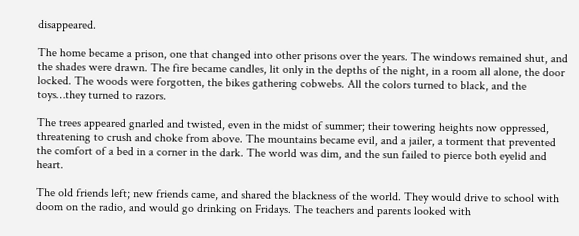disappeared.

The home became a prison, one that changed into other prisons over the years. The windows remained shut, and the shades were drawn. The fire became candles, lit only in the depths of the night, in a room all alone, the door locked. The woods were forgotten, the bikes gathering cobwebs. All the colors turned to black, and the toys…they turned to razors.

The trees appeared gnarled and twisted, even in the midst of summer; their towering heights now oppressed, threatening to crush and choke from above. The mountains became evil, and a jailer, a torment that prevented the comfort of a bed in a corner in the dark. The world was dim, and the sun failed to pierce both eyelid and heart.

The old friends left; new friends came, and shared the blackness of the world. They would drive to school with doom on the radio, and would go drinking on Fridays. The teachers and parents looked with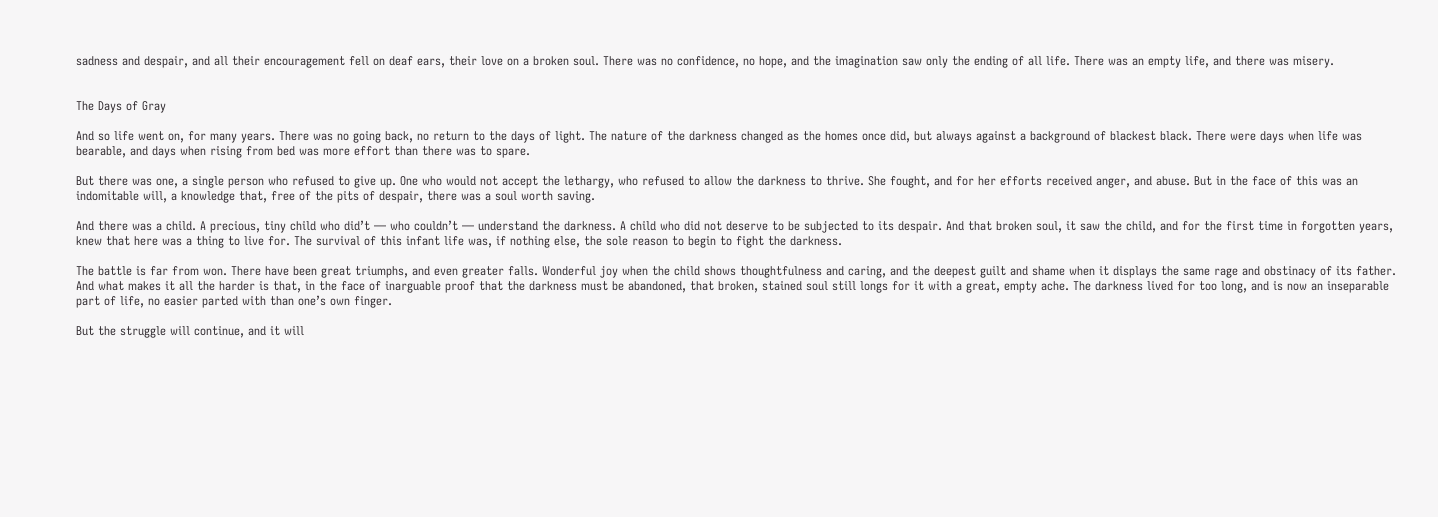sadness and despair, and all their encouragement fell on deaf ears, their love on a broken soul. There was no confidence, no hope, and the imagination saw only the ending of all life. There was an empty life, and there was misery.


The Days of Gray

And so life went on, for many years. There was no going back, no return to the days of light. The nature of the darkness changed as the homes once did, but always against a background of blackest black. There were days when life was bearable, and days when rising from bed was more effort than there was to spare.

But there was one, a single person who refused to give up. One who would not accept the lethargy, who refused to allow the darkness to thrive. She fought, and for her efforts received anger, and abuse. But in the face of this was an indomitable will, a knowledge that, free of the pits of despair, there was a soul worth saving.

And there was a child. A precious, tiny child who did’t — who couldn’t — understand the darkness. A child who did not deserve to be subjected to its despair. And that broken soul, it saw the child, and for the first time in forgotten years, knew that here was a thing to live for. The survival of this infant life was, if nothing else, the sole reason to begin to fight the darkness.

The battle is far from won. There have been great triumphs, and even greater falls. Wonderful joy when the child shows thoughtfulness and caring, and the deepest guilt and shame when it displays the same rage and obstinacy of its father. And what makes it all the harder is that, in the face of inarguable proof that the darkness must be abandoned, that broken, stained soul still longs for it with a great, empty ache. The darkness lived for too long, and is now an inseparable part of life, no easier parted with than one’s own finger.

But the struggle will continue, and it will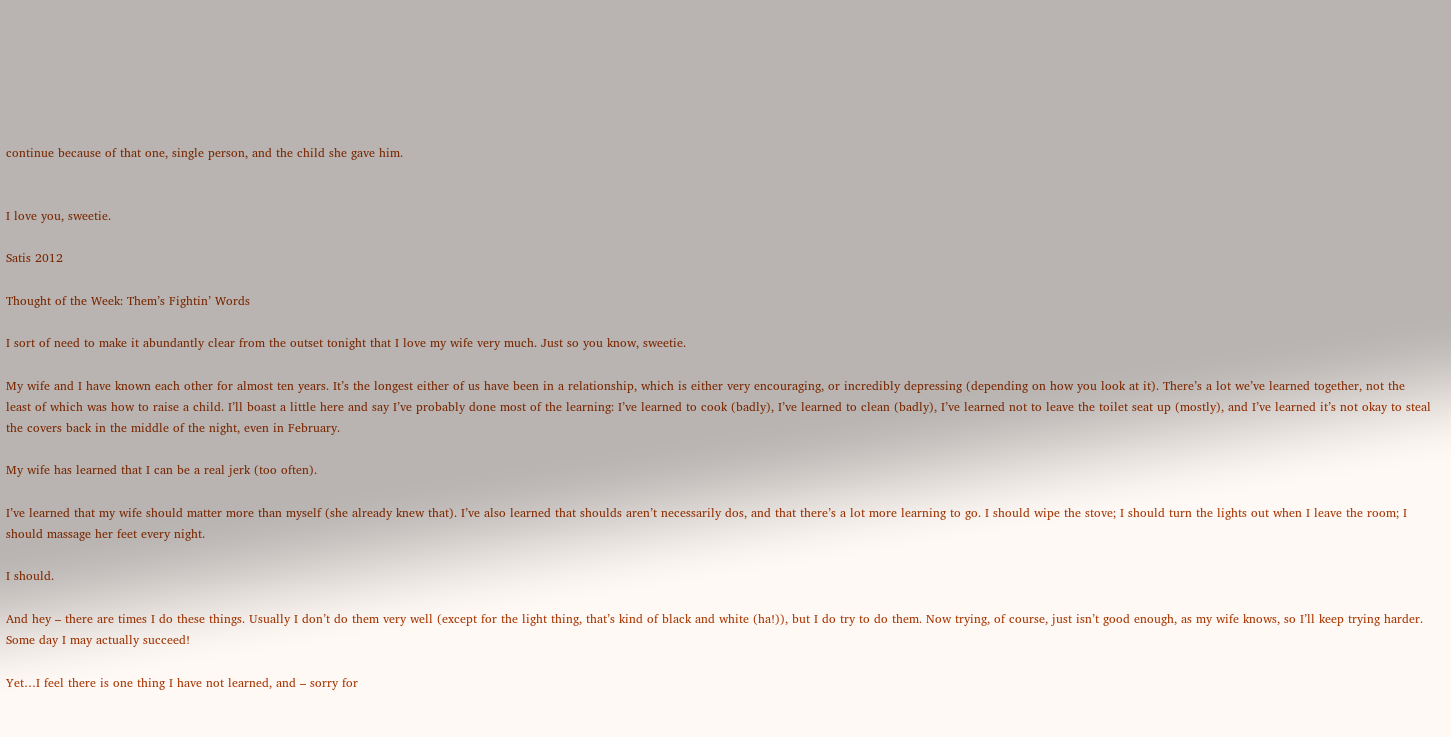continue because of that one, single person, and the child she gave him.


I love you, sweetie.

Satis 2012

Thought of the Week: Them’s Fightin’ Words

I sort of need to make it abundantly clear from the outset tonight that I love my wife very much. Just so you know, sweetie.

My wife and I have known each other for almost ten years. It’s the longest either of us have been in a relationship, which is either very encouraging, or incredibly depressing (depending on how you look at it). There’s a lot we’ve learned together, not the least of which was how to raise a child. I’ll boast a little here and say I’ve probably done most of the learning: I’ve learned to cook (badly), I’ve learned to clean (badly), I’ve learned not to leave the toilet seat up (mostly), and I’ve learned it’s not okay to steal the covers back in the middle of the night, even in February.

My wife has learned that I can be a real jerk (too often).

I’ve learned that my wife should matter more than myself (she already knew that). I’ve also learned that shoulds aren’t necessarily dos, and that there’s a lot more learning to go. I should wipe the stove; I should turn the lights out when I leave the room; I should massage her feet every night.

I should.

And hey – there are times I do these things. Usually I don’t do them very well (except for the light thing, that’s kind of black and white (ha!)), but I do try to do them. Now trying, of course, just isn’t good enough, as my wife knows, so I’ll keep trying harder. Some day I may actually succeed!

Yet…I feel there is one thing I have not learned, and – sorry for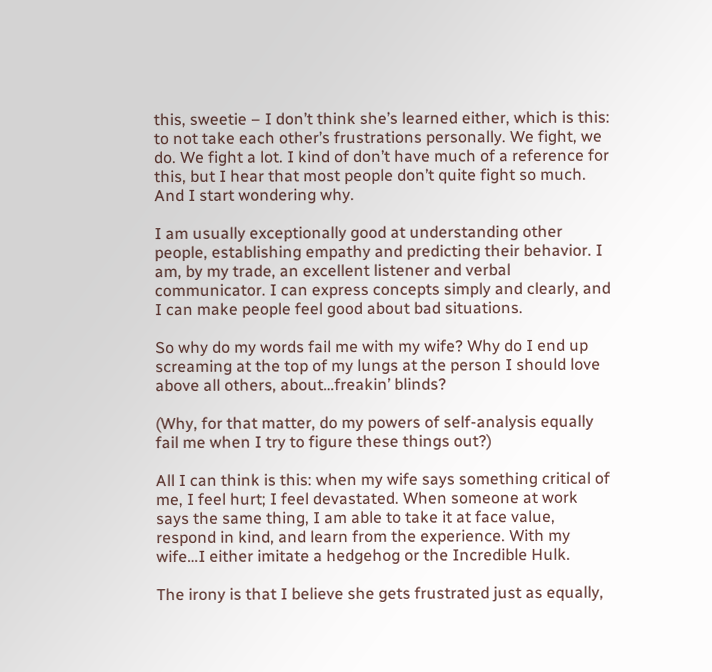this, sweetie – I don’t think she’s learned either, which is this: to not take each other’s frustrations personally. We fight, we do. We fight a lot. I kind of don’t have much of a reference for this, but I hear that most people don’t quite fight so much. And I start wondering why.

I am usually exceptionally good at understanding other people, establishing empathy and predicting their behavior. I am, by my trade, an excellent listener and verbal communicator. I can express concepts simply and clearly, and I can make people feel good about bad situations.

So why do my words fail me with my wife? Why do I end up screaming at the top of my lungs at the person I should love above all others, about…freakin’ blinds?

(Why, for that matter, do my powers of self-analysis equally fail me when I try to figure these things out?)

All I can think is this: when my wife says something critical of me, I feel hurt; I feel devastated. When someone at work says the same thing, I am able to take it at face value, respond in kind, and learn from the experience. With my wife…I either imitate a hedgehog or the Incredible Hulk.

The irony is that I believe she gets frustrated just as equally,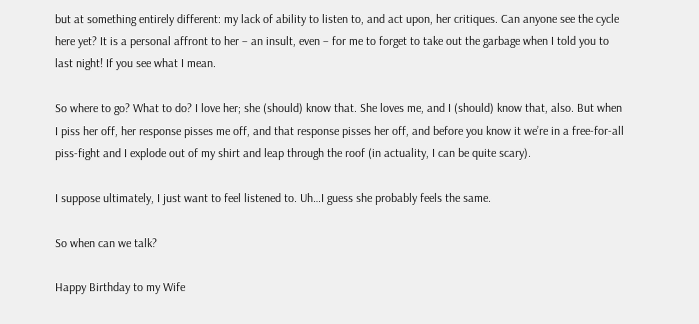but at something entirely different: my lack of ability to listen to, and act upon, her critiques. Can anyone see the cycle here yet? It is a personal affront to her – an insult, even – for me to forget to take out the garbage when I told you to last night! If you see what I mean.

So where to go? What to do? I love her; she (should) know that. She loves me, and I (should) know that, also. But when I piss her off, her response pisses me off, and that response pisses her off, and before you know it we’re in a free-for-all piss-fight and I explode out of my shirt and leap through the roof (in actuality, I can be quite scary).

I suppose ultimately, I just want to feel listened to. Uh…I guess she probably feels the same.

So when can we talk?

Happy Birthday to my Wife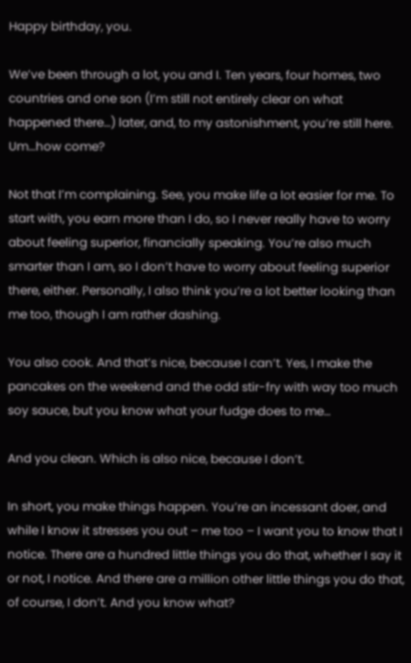Happy birthday, you.

We’ve been through a lot, you and I. Ten years, four homes, two countries and one son (I’m still not entirely clear on what happened there…) later, and, to my astonishment, you’re still here. Um…how come?

Not that I’m complaining. See, you make life a lot easier for me. To start with, you earn more than I do, so I never really have to worry about feeling superior, financially speaking. You’re also much smarter than I am, so I don’t have to worry about feeling superior there, either. Personally, I also think you’re a lot better looking than me too, though I am rather dashing.

You also cook. And that’s nice, because I can’t. Yes, I make the pancakes on the weekend and the odd stir-fry with way too much soy sauce, but you know what your fudge does to me…

And you clean. Which is also nice, because I don’t.

In short, you make things happen. You’re an incessant doer, and while I know it stresses you out – me too – I want you to know that I notice. There are a hundred little things you do that, whether I say it or not, I notice. And there are a million other little things you do that, of course, I don’t. And you know what?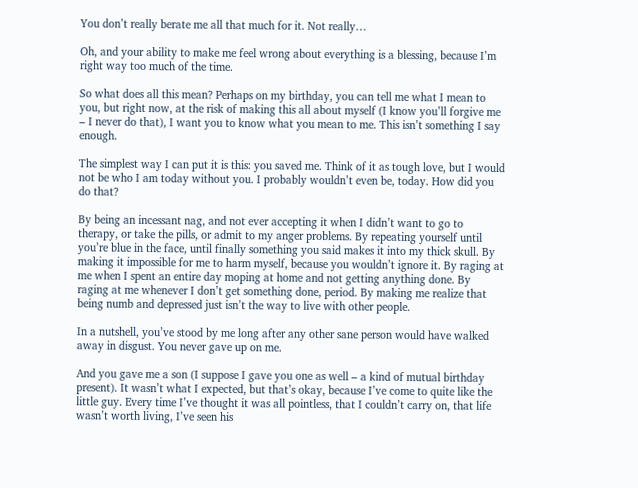You don’t really berate me all that much for it. Not really…

Oh, and your ability to make me feel wrong about everything is a blessing, because I’m right way too much of the time.

So what does all this mean? Perhaps on my birthday, you can tell me what I mean to you, but right now, at the risk of making this all about myself (I know you’ll forgive me – I never do that), I want you to know what you mean to me. This isn’t something I say enough.

The simplest way I can put it is this: you saved me. Think of it as tough love, but I would not be who I am today without you. I probably wouldn’t even be, today. How did you do that?

By being an incessant nag, and not ever accepting it when I didn’t want to go to therapy, or take the pills, or admit to my anger problems. By repeating yourself until you’re blue in the face, until finally something you said makes it into my thick skull. By making it impossible for me to harm myself, because you wouldn’t ignore it. By raging at me when I spent an entire day moping at home and not getting anything done. By raging at me whenever I don’t get something done, period. By making me realize that being numb and depressed just isn’t the way to live with other people.

In a nutshell, you’ve stood by me long after any other sane person would have walked away in disgust. You never gave up on me.

And you gave me a son (I suppose I gave you one as well – a kind of mutual birthday present). It wasn’t what I expected, but that’s okay, because I’ve come to quite like the little guy. Every time I’ve thought it was all pointless, that I couldn’t carry on, that life wasn’t worth living, I’ve seen his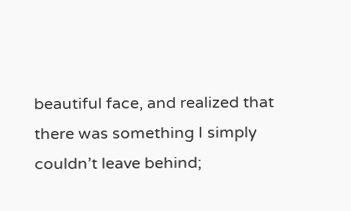beautiful face, and realized that there was something I simply couldn’t leave behind;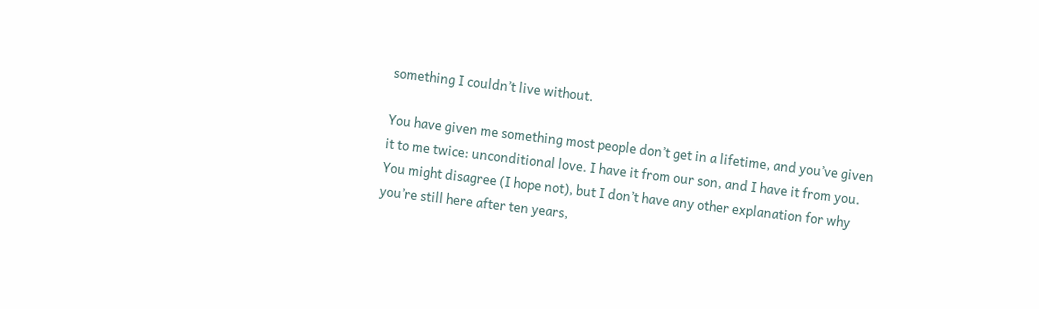something I couldn’t live without.

You have given me something most people don’t get in a lifetime, and you’ve given it to me twice: unconditional love. I have it from our son, and I have it from you. You might disagree (I hope not), but I don’t have any other explanation for why you’re still here after ten years,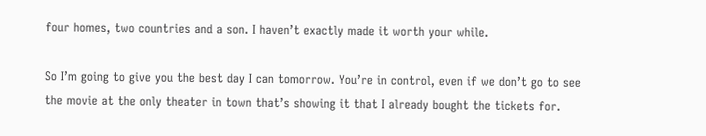four homes, two countries and a son. I haven’t exactly made it worth your while.

So I’m going to give you the best day I can tomorrow. You’re in control, even if we don’t go to see the movie at the only theater in town that’s showing it that I already bought the tickets for.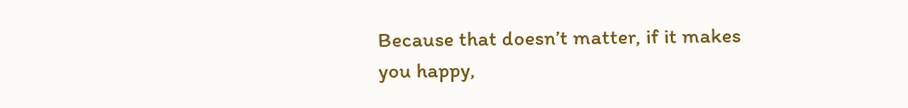Because that doesn’t matter, if it makes you happy,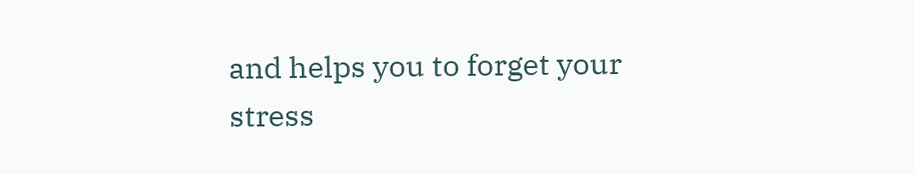and helps you to forget your stress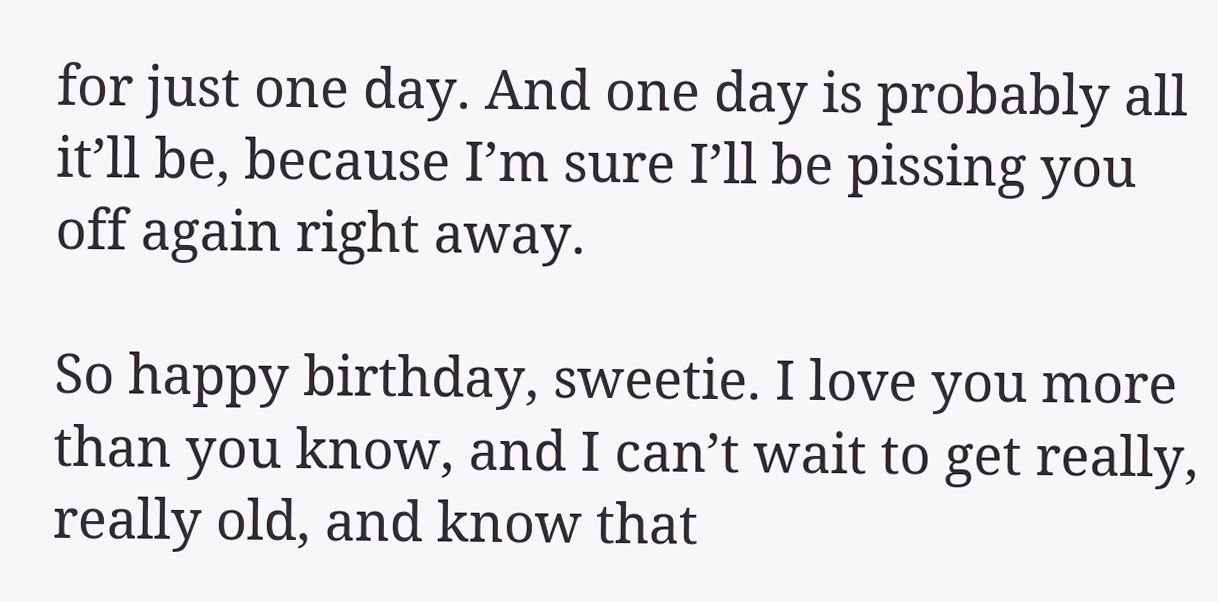for just one day. And one day is probably all it’ll be, because I’m sure I’ll be pissing you off again right away.

So happy birthday, sweetie. I love you more than you know, and I can’t wait to get really, really old, and know that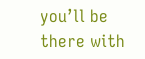you’ll be there with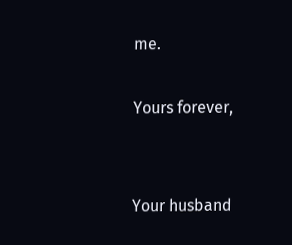me.

Yours forever,


Your husband